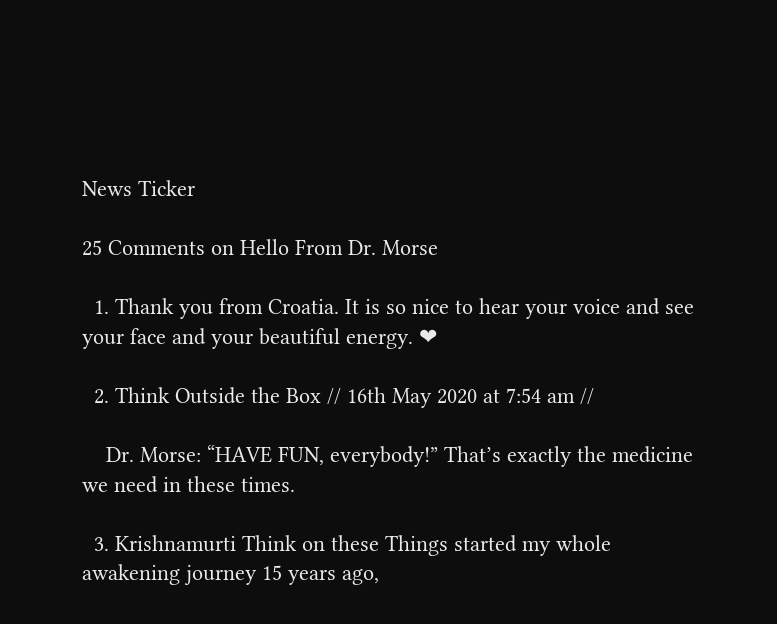News Ticker

25 Comments on Hello From Dr. Morse

  1. Thank you from Croatia. It is so nice to hear your voice and see your face and your beautiful energy. ❤

  2. Think Outside the Box // 16th May 2020 at 7:54 am //

    Dr. Morse: “HAVE FUN, everybody!” That’s exactly the medicine we need in these times.

  3. Krishnamurti Think on these Things started my whole awakening journey 15 years ago,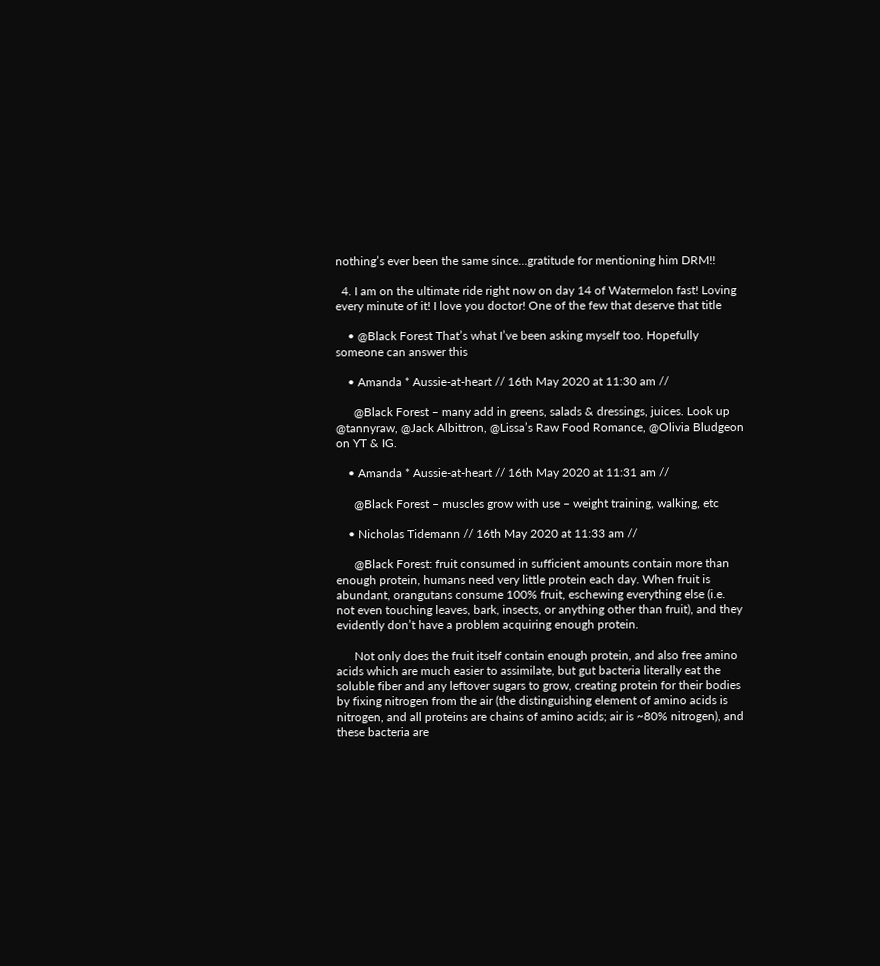nothing’s ever been the same since…gratitude for mentioning him DRM!!

  4. I am on the ultimate ride right now on day 14 of Watermelon fast! Loving every minute of it! I love you doctor! One of the few that deserve that title

    • @Black Forest That’s what I’ve been asking myself too. Hopefully someone can answer this

    • Amanda * Aussie-at-heart // 16th May 2020 at 11:30 am //

      @Black Forest – many add in greens, salads & dressings, juices. Look up @tannyraw, @Jack Albittron, @Lissa’s Raw Food Romance, @Olivia Bludgeon on YT & IG.

    • Amanda * Aussie-at-heart // 16th May 2020 at 11:31 am //

      @Black Forest – muscles grow with use – weight training, walking, etc

    • Nicholas Tidemann // 16th May 2020 at 11:33 am //

      @Black Forest: fruit consumed in sufficient amounts contain more than enough protein, humans need very little protein each day. When fruit is abundant, orangutans consume 100% fruit, eschewing everything else (i.e. not even touching leaves, bark, insects, or anything other than fruit), and they evidently don’t have a problem acquiring enough protein.

      Not only does the fruit itself contain enough protein, and also free amino acids which are much easier to assimilate, but gut bacteria literally eat the soluble fiber and any leftover sugars to grow, creating protein for their bodies by fixing nitrogen from the air (the distinguishing element of amino acids is nitrogen, and all proteins are chains of amino acids; air is ~80% nitrogen), and these bacteria are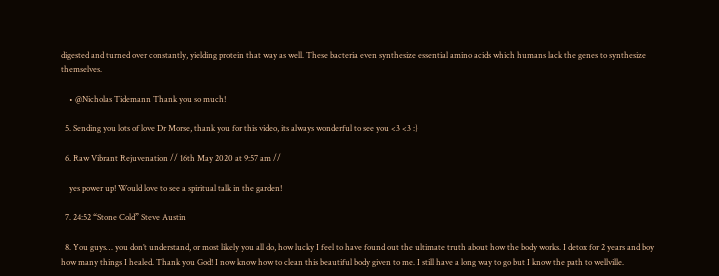digested and turned over constantly, yielding protein that way as well. These bacteria even synthesize essential amino acids which humans lack the genes to synthesize themselves.

    • @Nicholas Tidemann Thank you so much!

  5. Sending you lots of love Dr Morse, thank you for this video, its always wonderful to see you <3 <3 :}

  6. Raw Vibrant Rejuvenation // 16th May 2020 at 9:57 am //

    yes power up! Would love to see a spiritual talk in the garden!

  7. 24:52 “Stone Cold” Steve Austin

  8. You guys… you don’t understand, or most likely you all do, how lucky I feel to have found out the ultimate truth about how the body works. I detox for 2 years and boy how many things I healed. Thank you God! I now know how to clean this beautiful body given to me. I still have a long way to go but I know the path to wellville.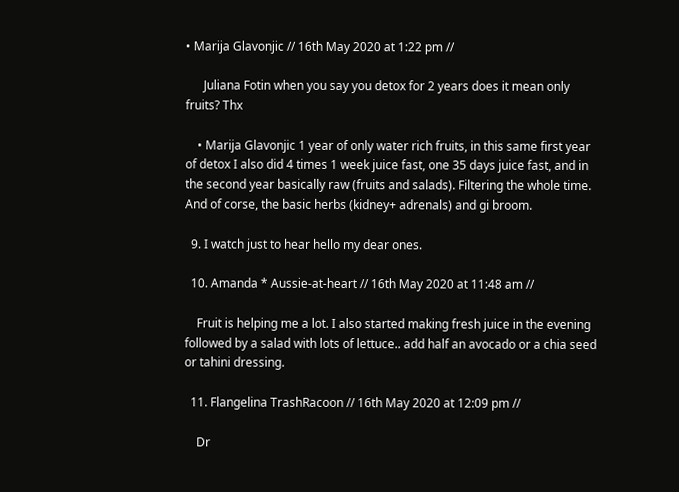• Marija Glavonjic // 16th May 2020 at 1:22 pm //

      Juliana Fotin when you say you detox for 2 years does it mean only fruits? Thx

    • Marija Glavonjic 1 year of only water rich fruits, in this same first year of detox I also did 4 times 1 week juice fast, one 35 days juice fast, and in the second year basically raw (fruits and salads). Filtering the whole time. And of corse, the basic herbs (kidney+ adrenals) and gi broom.

  9. I watch just to hear hello my dear ones.

  10. Amanda * Aussie-at-heart // 16th May 2020 at 11:48 am //

    Fruit is helping me a lot. I also started making fresh juice in the evening followed by a salad with lots of lettuce.. add half an avocado or a chia seed or tahini dressing.

  11. Flangelina TrashRacoon // 16th May 2020 at 12:09 pm //

    Dr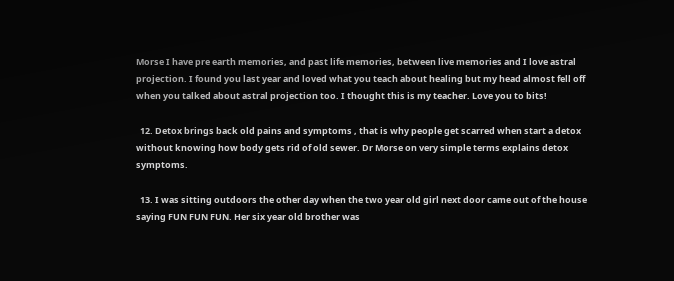Morse I have pre earth memories, and past life memories, between live memories and I love astral projection. I found you last year and loved what you teach about healing but my head almost fell off when you talked about astral projection too. I thought this is my teacher. Love you to bits!

  12. Detox brings back old pains and symptoms , that is why people get scarred when start a detox without knowing how body gets rid of old sewer. Dr Morse on very simple terms explains detox symptoms.

  13. I was sitting outdoors the other day when the two year old girl next door came out of the house saying FUN FUN FUN. Her six year old brother was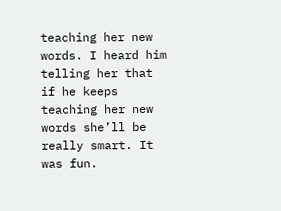teaching her new words. I heard him telling her that if he keeps teaching her new words she’ll be really smart. It was fun.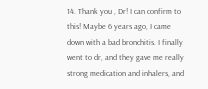14. Thank you , Dr! I can confirm to this! Maybe 6 years ago, I came down with a bad bronchitis. I finally went to dr, and they gave me really strong medication and inhalers, and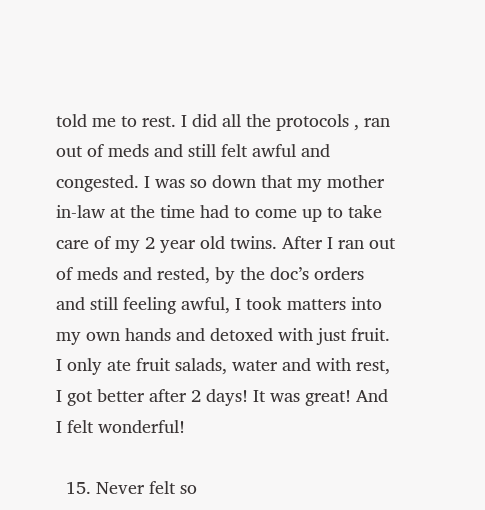told me to rest. I did all the protocols , ran out of meds and still felt awful and congested. I was so down that my mother in-law at the time had to come up to take care of my 2 year old twins. After I ran out of meds and rested, by the doc’s orders and still feeling awful, I took matters into my own hands and detoxed with just fruit. I only ate fruit salads, water and with rest, I got better after 2 days! It was great! And I felt wonderful!

  15. Never felt so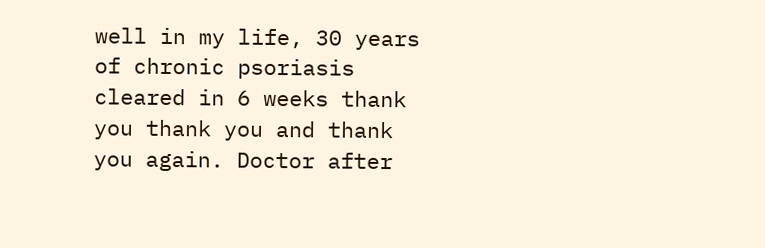well in my life, 30 years of chronic psoriasis cleared in 6 weeks thank you thank you and thank you again. Doctor after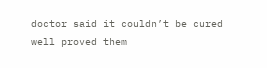doctor said it couldn’t be cured well proved them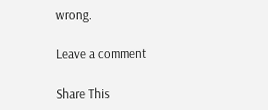wrong.

Leave a comment

Share This